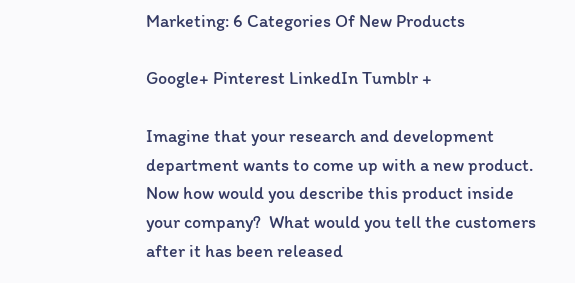Marketing: 6 Categories Of New Products

Google+ Pinterest LinkedIn Tumblr +

Imagine that your research and development department wants to come up with a new product. Now how would you describe this product inside your company?  What would you tell the customers after it has been released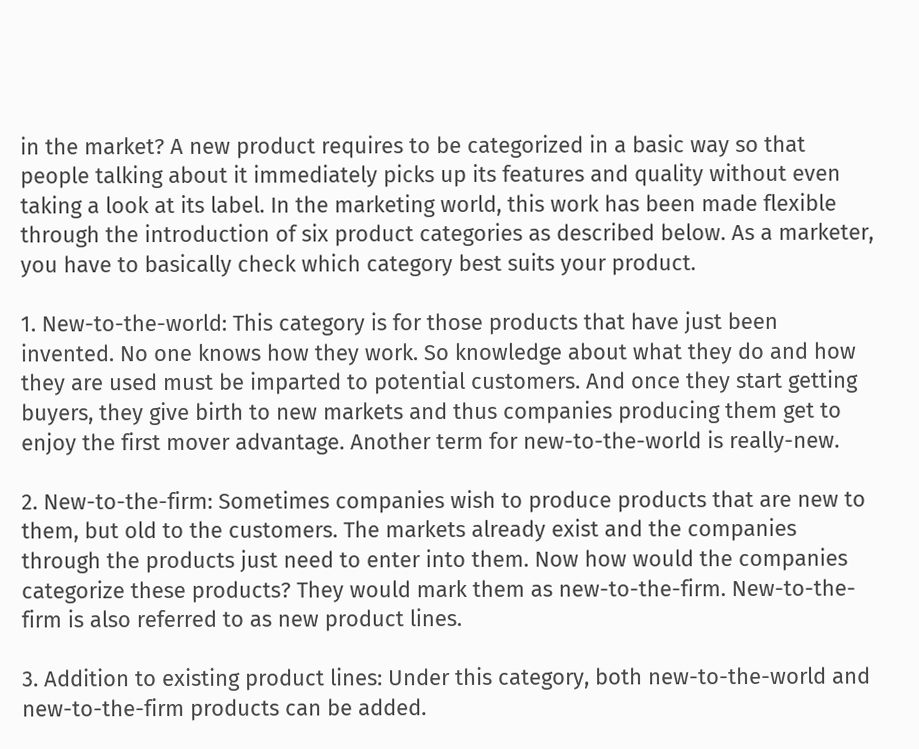in the market? A new product requires to be categorized in a basic way so that people talking about it immediately picks up its features and quality without even taking a look at its label. In the marketing world, this work has been made flexible through the introduction of six product categories as described below. As a marketer, you have to basically check which category best suits your product.

1. New-to-the-world: This category is for those products that have just been invented. No one knows how they work. So knowledge about what they do and how they are used must be imparted to potential customers. And once they start getting buyers, they give birth to new markets and thus companies producing them get to enjoy the first mover advantage. Another term for new-to-the-world is really-new.

2. New-to-the-firm: Sometimes companies wish to produce products that are new to them, but old to the customers. The markets already exist and the companies through the products just need to enter into them. Now how would the companies categorize these products? They would mark them as new-to-the-firm. New-to-the-firm is also referred to as new product lines.

3. Addition to existing product lines: Under this category, both new-to-the-world and new-to-the-firm products can be added.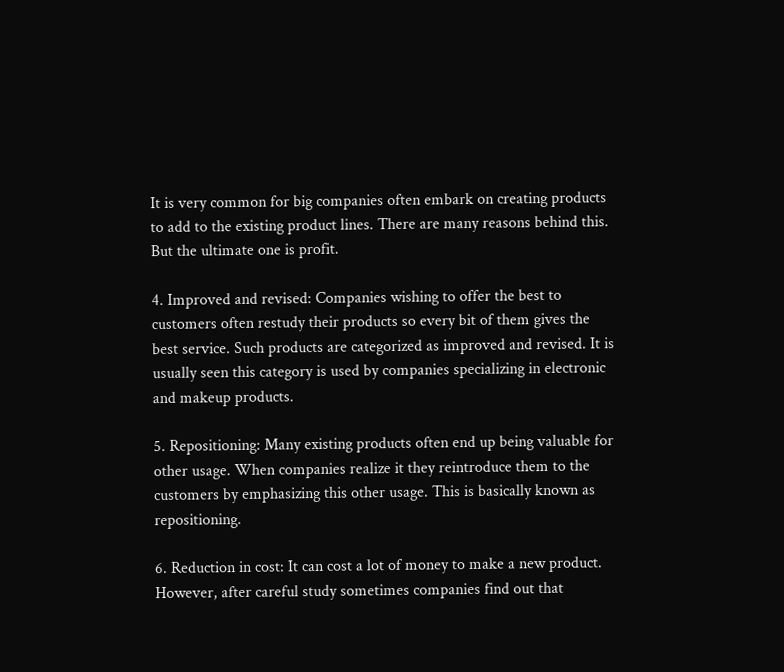It is very common for big companies often embark on creating products to add to the existing product lines. There are many reasons behind this. But the ultimate one is profit.

4. Improved and revised: Companies wishing to offer the best to customers often restudy their products so every bit of them gives the best service. Such products are categorized as improved and revised. It is usually seen this category is used by companies specializing in electronic and makeup products.

5. Repositioning: Many existing products often end up being valuable for other usage. When companies realize it they reintroduce them to the customers by emphasizing this other usage. This is basically known as repositioning.

6. Reduction in cost: It can cost a lot of money to make a new product. However, after careful study sometimes companies find out that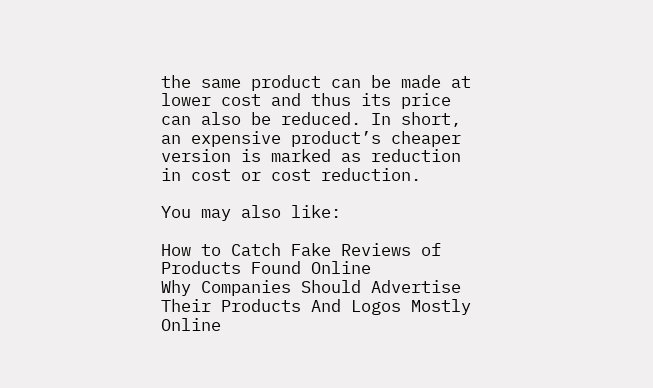the same product can be made at lower cost and thus its price can also be reduced. In short, an expensive product’s cheaper version is marked as reduction in cost or cost reduction.

You may also like:

How to Catch Fake Reviews of Products Found Online
Why Companies Should Advertise Their Products And Logos Mostly Online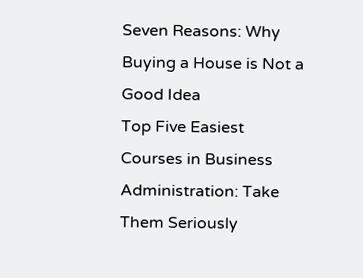Seven Reasons: Why Buying a House is Not a Good Idea
Top Five Easiest Courses in Business Administration: Take Them Seriously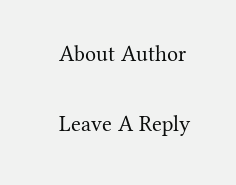About Author

Leave A Reply